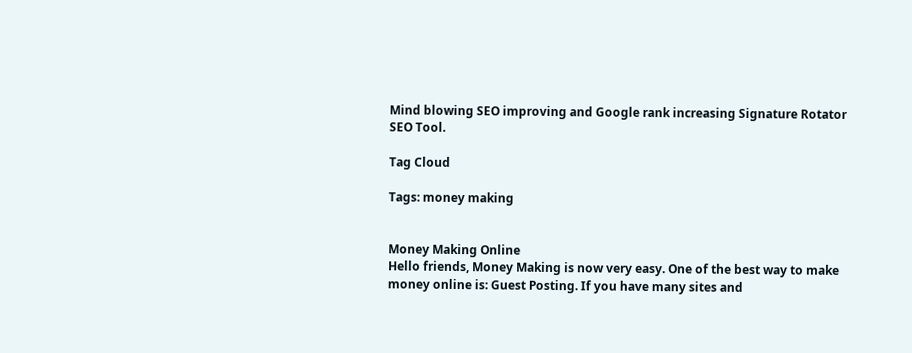Mind blowing SEO improving and Google rank increasing Signature Rotator SEO Tool.

Tag Cloud

Tags: money making


Money Making Online
Hello friends, Money Making is now very easy. One of the best way to make money online is: Guest Posting. If you have many sites and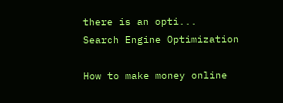there is an opti...
Search Engine Optimization

How to make money online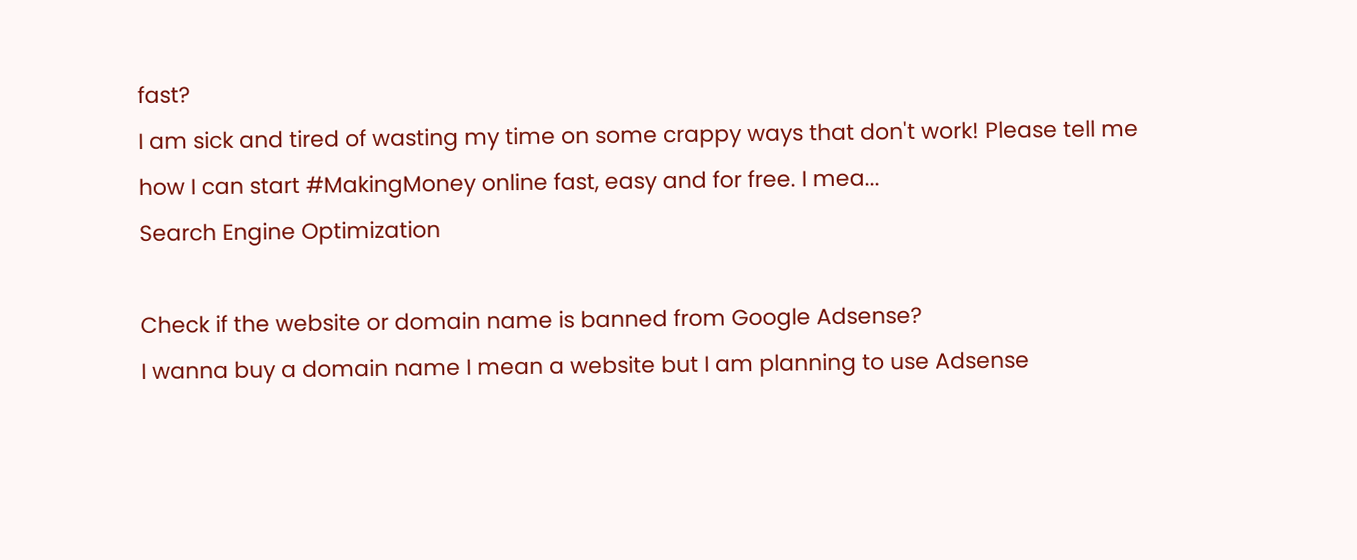fast?
I am sick and tired of wasting my time on some crappy ways that don't work! Please tell me how I can start #MakingMoney online fast, easy and for free. I mea...
Search Engine Optimization

Check if the website or domain name is banned from Google Adsense?
I wanna buy a domain name I mean a website but I am planning to use Adsense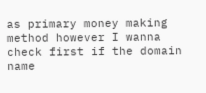as primary money making method however I wanna check first if the domain name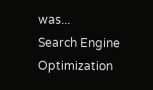was...
Search Engine Optimization